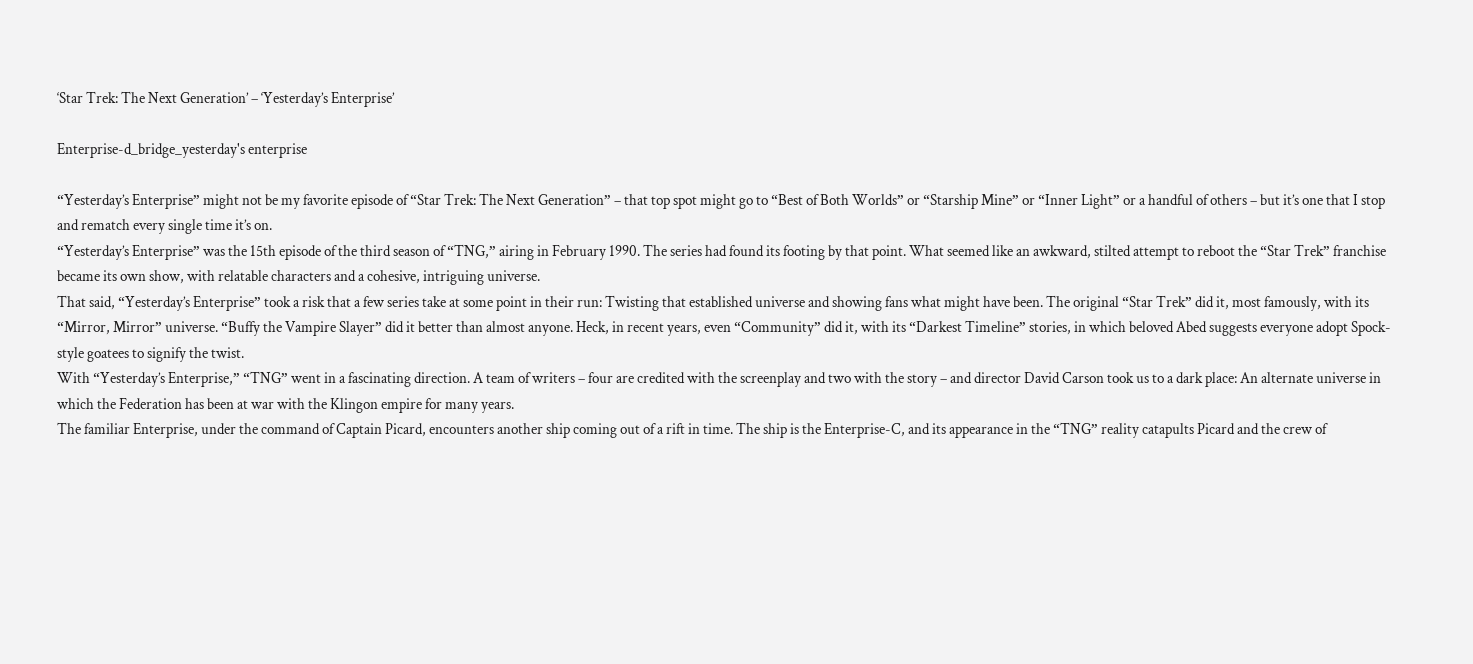‘Star Trek: The Next Generation’ – ‘Yesterday’s Enterprise’

Enterprise-d_bridge_yesterday's enterprise

“Yesterday’s Enterprise” might not be my favorite episode of “Star Trek: The Next Generation” – that top spot might go to “Best of Both Worlds” or “Starship Mine” or “Inner Light” or a handful of others – but it’s one that I stop and rematch every single time it’s on.
“Yesterday’s Enterprise” was the 15th episode of the third season of “TNG,” airing in February 1990. The series had found its footing by that point. What seemed like an awkward, stilted attempt to reboot the “Star Trek” franchise became its own show, with relatable characters and a cohesive, intriguing universe.
That said, “Yesterday’s Enterprise” took a risk that a few series take at some point in their run: Twisting that established universe and showing fans what might have been. The original “Star Trek” did it, most famously, with its “Mirror, Mirror” universe. “Buffy the Vampire Slayer” did it better than almost anyone. Heck, in recent years, even “Community” did it, with its “Darkest Timeline” stories, in which beloved Abed suggests everyone adopt Spock-style goatees to signify the twist.
With “Yesterday’s Enterprise,” “TNG” went in a fascinating direction. A team of writers – four are credited with the screenplay and two with the story – and director David Carson took us to a dark place: An alternate universe in which the Federation has been at war with the Klingon empire for many years.
The familiar Enterprise, under the command of Captain Picard, encounters another ship coming out of a rift in time. The ship is the Enterprise-C, and its appearance in the “TNG” reality catapults Picard and the crew of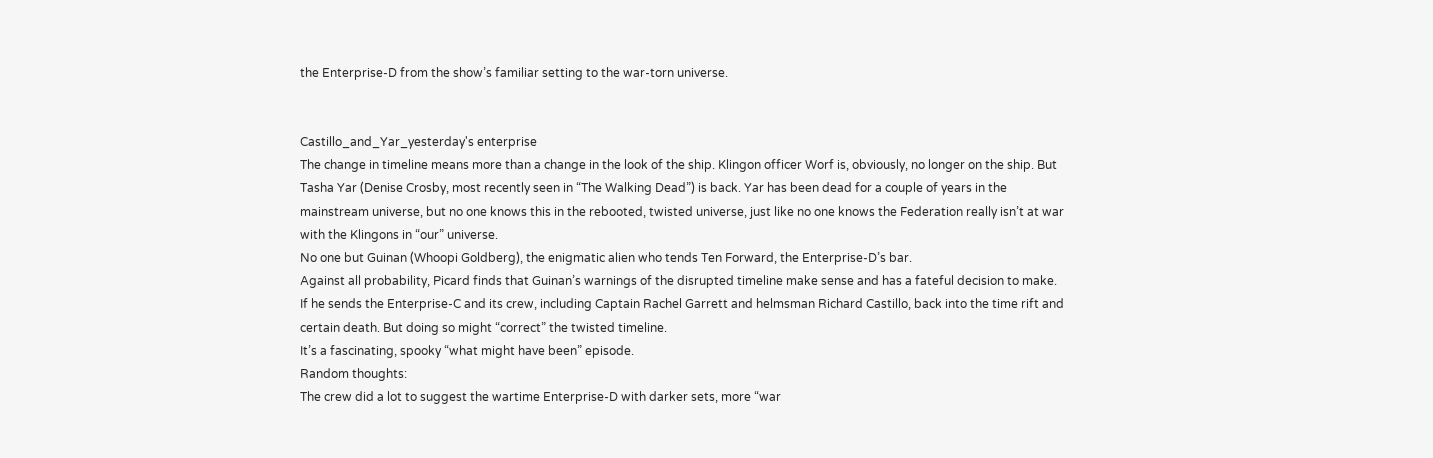the Enterprise-D from the show’s familiar setting to the war-torn universe.


Castillo_and_Yar_yesterday's enterprise
The change in timeline means more than a change in the look of the ship. Klingon officer Worf is, obviously, no longer on the ship. But Tasha Yar (Denise Crosby, most recently seen in “The Walking Dead”) is back. Yar has been dead for a couple of years in the mainstream universe, but no one knows this in the rebooted, twisted universe, just like no one knows the Federation really isn’t at war with the Klingons in “our” universe.
No one but Guinan (Whoopi Goldberg), the enigmatic alien who tends Ten Forward, the Enterprise-D’s bar.
Against all probability, Picard finds that Guinan’s warnings of the disrupted timeline make sense and has a fateful decision to make. If he sends the Enterprise-C and its crew, including Captain Rachel Garrett and helmsman Richard Castillo, back into the time rift and certain death. But doing so might “correct” the twisted timeline.
It’s a fascinating, spooky “what might have been” episode.
Random thoughts:
The crew did a lot to suggest the wartime Enterprise-D with darker sets, more “war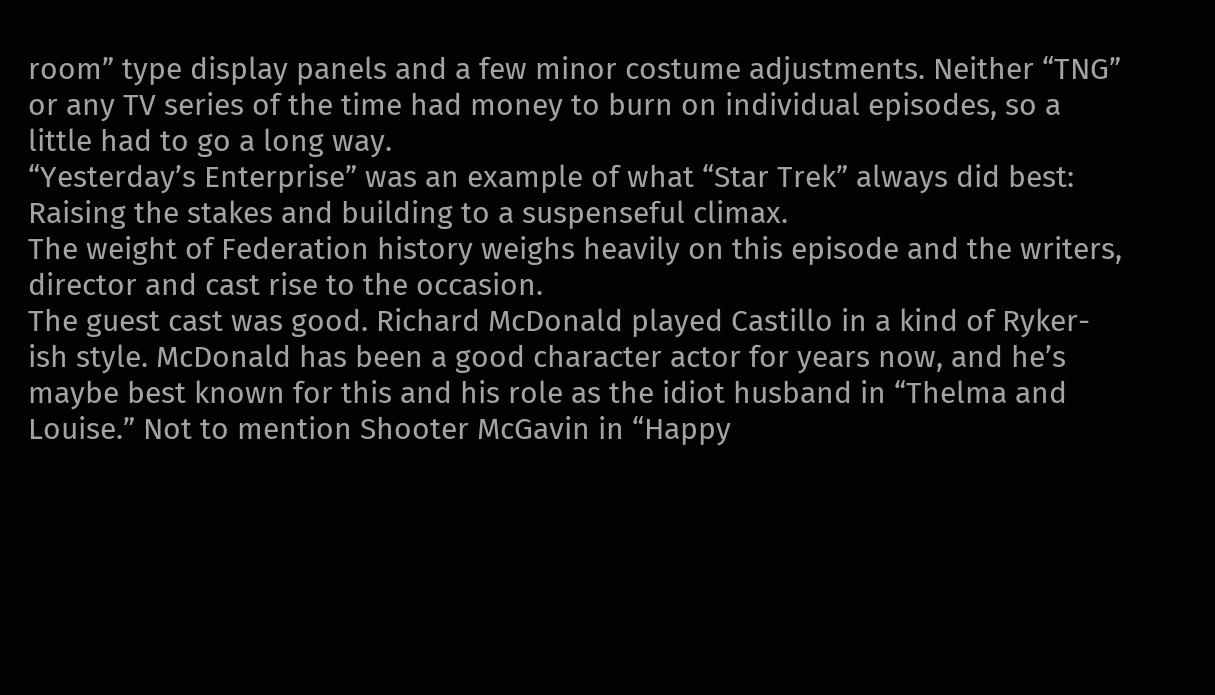room” type display panels and a few minor costume adjustments. Neither “TNG” or any TV series of the time had money to burn on individual episodes, so a little had to go a long way.
“Yesterday’s Enterprise” was an example of what “Star Trek” always did best: Raising the stakes and building to a suspenseful climax.
The weight of Federation history weighs heavily on this episode and the writers, director and cast rise to the occasion.
The guest cast was good. Richard McDonald played Castillo in a kind of Ryker-ish style. McDonald has been a good character actor for years now, and he’s maybe best known for this and his role as the idiot husband in “Thelma and Louise.” Not to mention Shooter McGavin in “Happy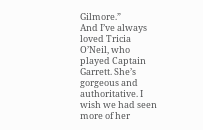Gilmore.”
And I’ve always loved Tricia O’Neil, who played Captain Garrett. She’s gorgeous and authoritative. I wish we had seen more of her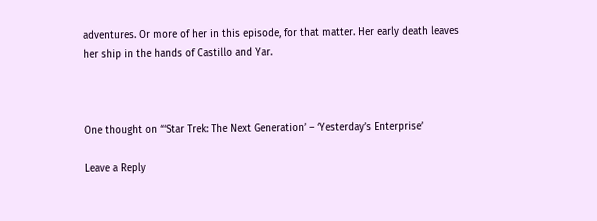adventures. Or more of her in this episode, for that matter. Her early death leaves her ship in the hands of Castillo and Yar.



One thought on “‘Star Trek: The Next Generation’ – ‘Yesterday’s Enterprise’

Leave a Reply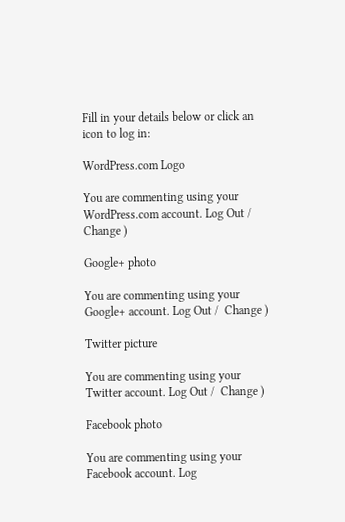Fill in your details below or click an icon to log in:

WordPress.com Logo

You are commenting using your WordPress.com account. Log Out /  Change )

Google+ photo

You are commenting using your Google+ account. Log Out /  Change )

Twitter picture

You are commenting using your Twitter account. Log Out /  Change )

Facebook photo

You are commenting using your Facebook account. Log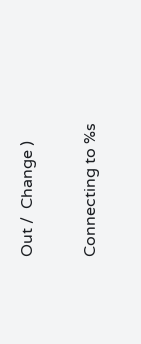Out /  Change )


Connecting to %s